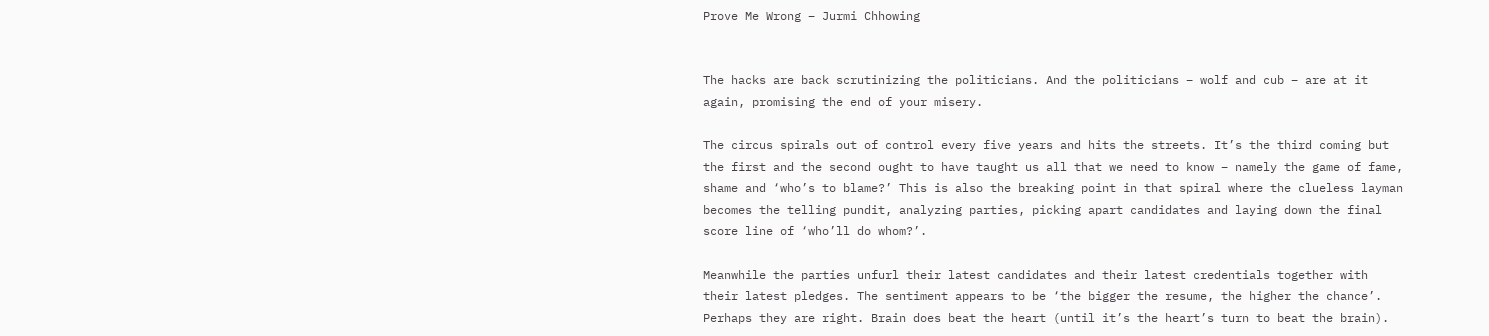Prove Me Wrong – Jurmi Chhowing


The hacks are back scrutinizing the politicians. And the politicians – wolf and cub – are at it again, promising the end of your misery.

The circus spirals out of control every five years and hits the streets. It’s the third coming but the first and the second ought to have taught us all that we need to know – namely the game of fame, shame and ‘who’s to blame?’ This is also the breaking point in that spiral where the clueless layman becomes the telling pundit, analyzing parties, picking apart candidates and laying down the final score line of ‘who’ll do whom?’.

Meanwhile the parties unfurl their latest candidates and their latest credentials together with their latest pledges. The sentiment appears to be ‘the bigger the resume, the higher the chance’. Perhaps they are right. Brain does beat the heart (until it’s the heart’s turn to beat the brain).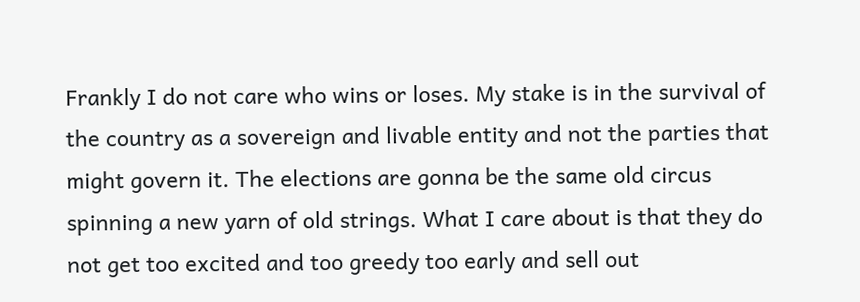Frankly I do not care who wins or loses. My stake is in the survival of the country as a sovereign and livable entity and not the parties that might govern it. The elections are gonna be the same old circus spinning a new yarn of old strings. What I care about is that they do not get too excited and too greedy too early and sell out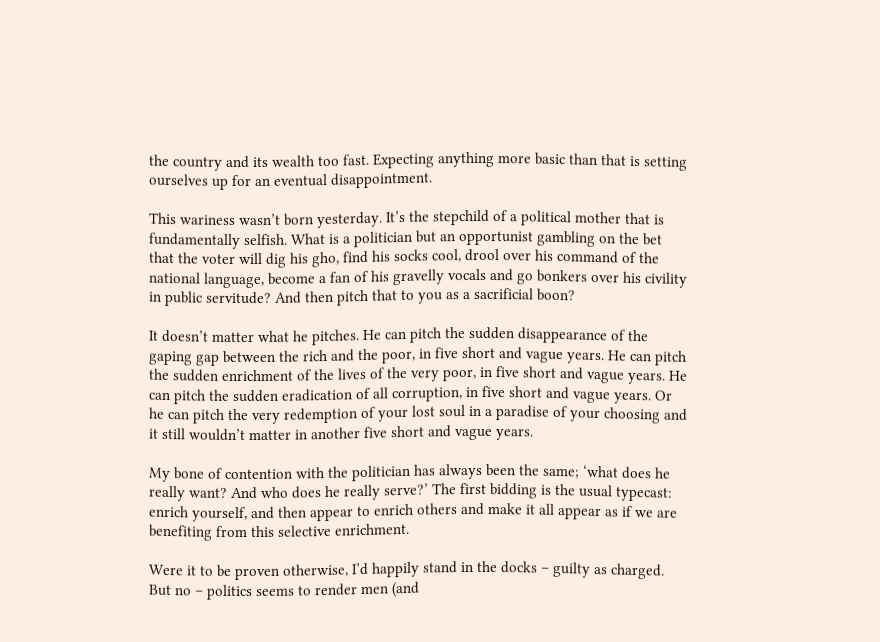the country and its wealth too fast. Expecting anything more basic than that is setting ourselves up for an eventual disappointment.

This wariness wasn’t born yesterday. It’s the stepchild of a political mother that is fundamentally selfish. What is a politician but an opportunist gambling on the bet that the voter will dig his gho, find his socks cool, drool over his command of the national language, become a fan of his gravelly vocals and go bonkers over his civility in public servitude? And then pitch that to you as a sacrificial boon?

It doesn’t matter what he pitches. He can pitch the sudden disappearance of the gaping gap between the rich and the poor, in five short and vague years. He can pitch the sudden enrichment of the lives of the very poor, in five short and vague years. He can pitch the sudden eradication of all corruption, in five short and vague years. Or he can pitch the very redemption of your lost soul in a paradise of your choosing and it still wouldn’t matter in another five short and vague years.

My bone of contention with the politician has always been the same; ‘what does he really want? And who does he really serve?’ The first bidding is the usual typecast: enrich yourself, and then appear to enrich others and make it all appear as if we are benefiting from this selective enrichment.

Were it to be proven otherwise, I’d happily stand in the docks – guilty as charged. But no – politics seems to render men (and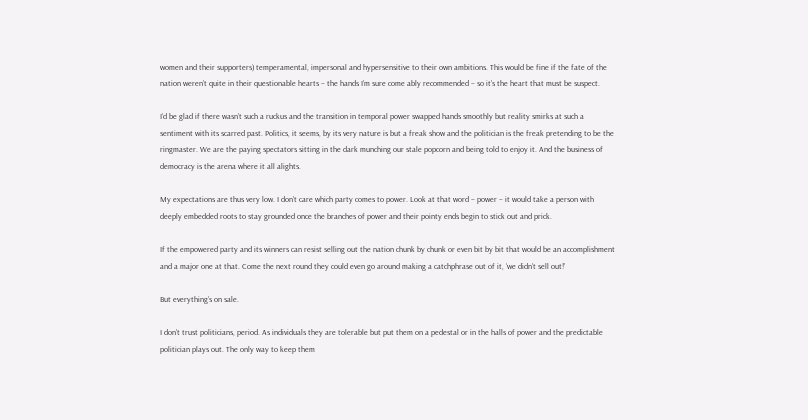women and their supporters) temperamental, impersonal and hypersensitive to their own ambitions. This would be fine if the fate of the nation weren’t quite in their questionable hearts – the hands I’m sure come ably recommended – so it’s the heart that must be suspect.

I’d be glad if there wasn’t such a ruckus and the transition in temporal power swapped hands smoothly but reality smirks at such a sentiment with its scarred past. Politics, it seems, by its very nature is but a freak show and the politician is the freak pretending to be the ringmaster. We are the paying spectators sitting in the dark munching our stale popcorn and being told to enjoy it. And the business of democracy is the arena where it all alights.

My expectations are thus very low. I don’t care which party comes to power. Look at that word – power – it would take a person with deeply embedded roots to stay grounded once the branches of power and their pointy ends begin to stick out and prick.

If the empowered party and its winners can resist selling out the nation chunk by chunk or even bit by bit that would be an accomplishment and a major one at that. Come the next round they could even go around making a catchphrase out of it, ‘we didn’t sell out!’

But everything’s on sale.

I don’t trust politicians, period. As individuals they are tolerable but put them on a pedestal or in the halls of power and the predictable politician plays out. The only way to keep them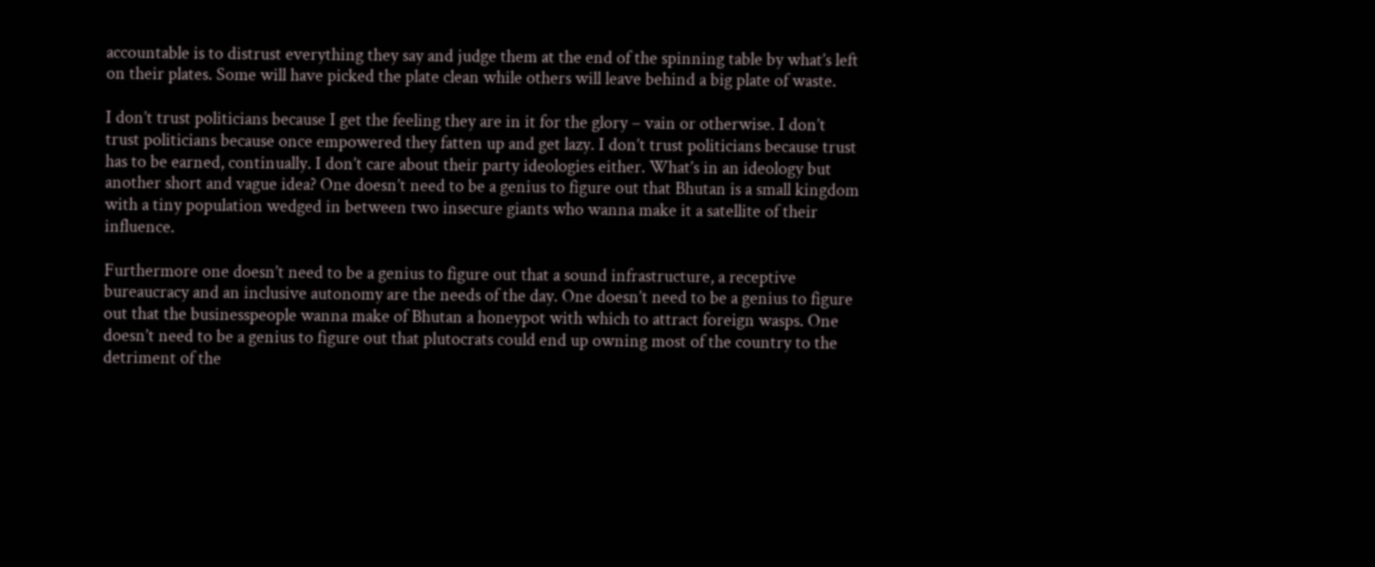accountable is to distrust everything they say and judge them at the end of the spinning table by what’s left on their plates. Some will have picked the plate clean while others will leave behind a big plate of waste.

I don’t trust politicians because I get the feeling they are in it for the glory – vain or otherwise. I don’t trust politicians because once empowered they fatten up and get lazy. I don’t trust politicians because trust has to be earned, continually. I don’t care about their party ideologies either. What’s in an ideology but another short and vague idea? One doesn’t need to be a genius to figure out that Bhutan is a small kingdom with a tiny population wedged in between two insecure giants who wanna make it a satellite of their influence.

Furthermore one doesn’t need to be a genius to figure out that a sound infrastructure, a receptive bureaucracy and an inclusive autonomy are the needs of the day. One doesn’t need to be a genius to figure out that the businesspeople wanna make of Bhutan a honeypot with which to attract foreign wasps. One doesn’t need to be a genius to figure out that plutocrats could end up owning most of the country to the detriment of the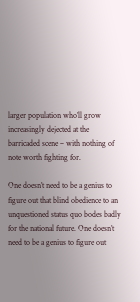larger population who’ll grow increasingly dejected at the barricaded scene – with nothing of note worth fighting for.

One doesn’t need to be a genius to figure out that blind obedience to an unquestioned status quo bodes badly for the national future. One doesn’t need to be a genius to figure out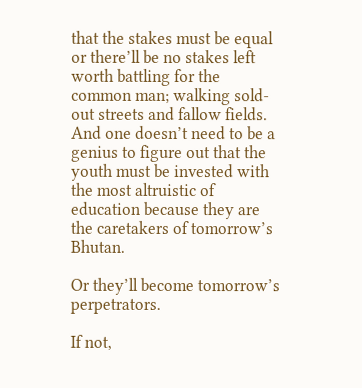that the stakes must be equal or there’ll be no stakes left worth battling for the common man; walking sold-out streets and fallow fields. And one doesn’t need to be a genius to figure out that the youth must be invested with the most altruistic of education because they are the caretakers of tomorrow’s Bhutan.

Or they’ll become tomorrow’s perpetrators.

If not,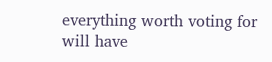everything worth voting for will have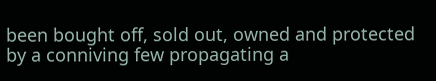been bought off, sold out, owned and protected by a conniving few propagating a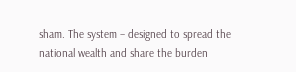sham. The system – designed to spread the national wealth and share the burden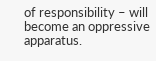of responsibility – will become an oppressive apparatus.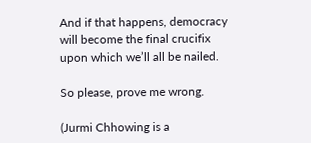And if that happens, democracy will become the final crucifix upon which we’ll all be nailed.

So please, prove me wrong.

(Jurmi Chhowing is a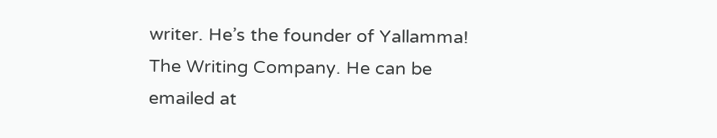writer. He’s the founder of Yallamma! The Writing Company. He can be emailed at